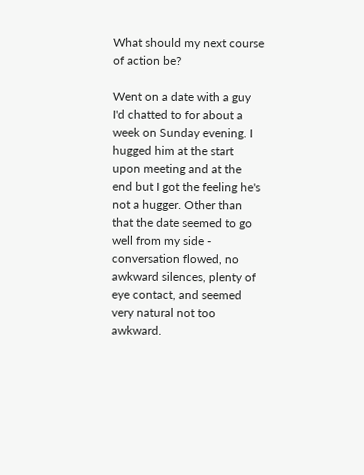What should my next course of action be?

Went on a date with a guy I'd chatted to for about a week on Sunday evening. I hugged him at the start upon meeting and at the end but I got the feeling he's not a hugger. Other than that the date seemed to go well from my side - conversation flowed, no awkward silences, plenty of eye contact, and seemed very natural not too awkward.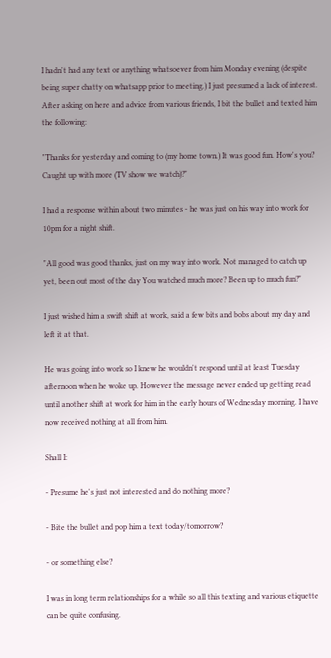I hadn't had any text or anything whatsoever from him Monday evening (despite being super chatty on whatsapp prior to meeting.) I just presumed a lack of interest. After asking on here and advice from various friends, I bit the bullet and texted him the following:

"Thanks for yesterday and coming to (my home town.) It was good fun. How's you? Caught up with more (TV show we watch)?"

I had a response within about two minutes - he was just on his way into work for 10pm for a night shift.

"All good was good thanks, just on my way into work. Not managed to catch up yet, been out most of the day You watched much more? Been up to much fun?"

I just wished him a swift shift at work, said a few bits and bobs about my day and left it at that.

He was going into work so I knew he wouldn't respond until at least Tuesday afternoon when he woke up. However the message never ended up getting read until another shift at work for him in the early hours of Wednesday morning. I have now received nothing at all from him.

Shall I:

- Presume he's just not interested and do nothing more?

- Bite the bullet and pop him a text today/tomorrow?

- or something else?

I was in long term relationships for a while so all this texting and various etiquette can be quite confusing.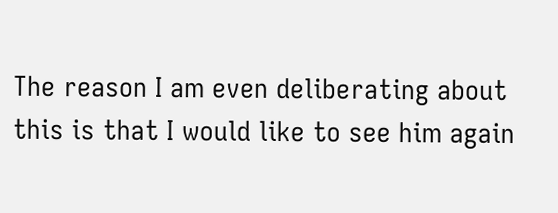The reason I am even deliberating about this is that I would like to see him again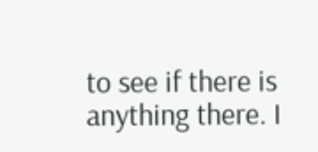to see if there is anything there. I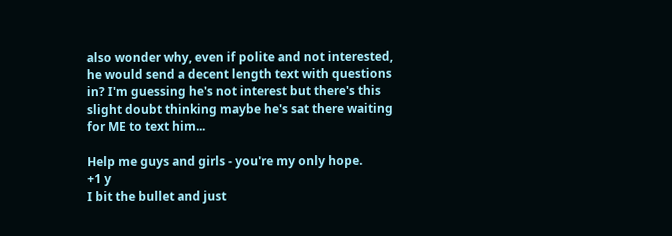also wonder why, even if polite and not interested, he would send a decent length text with questions in? I'm guessing he's not interest but there's this slight doubt thinking maybe he's sat there waiting for ME to text him...

Help me guys and girls - you're my only hope.
+1 y
I bit the bullet and just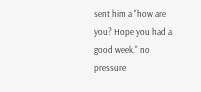sent him a "how are you? Hope you had a good week." no pressure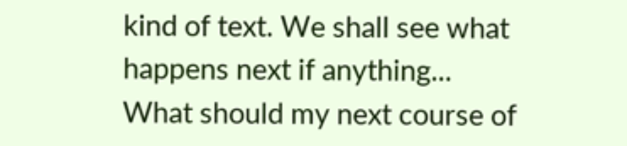kind of text. We shall see what happens next if anything...
What should my next course of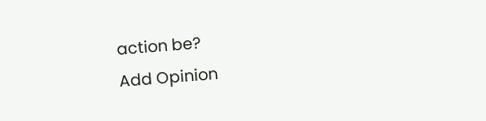action be?
Add Opinion